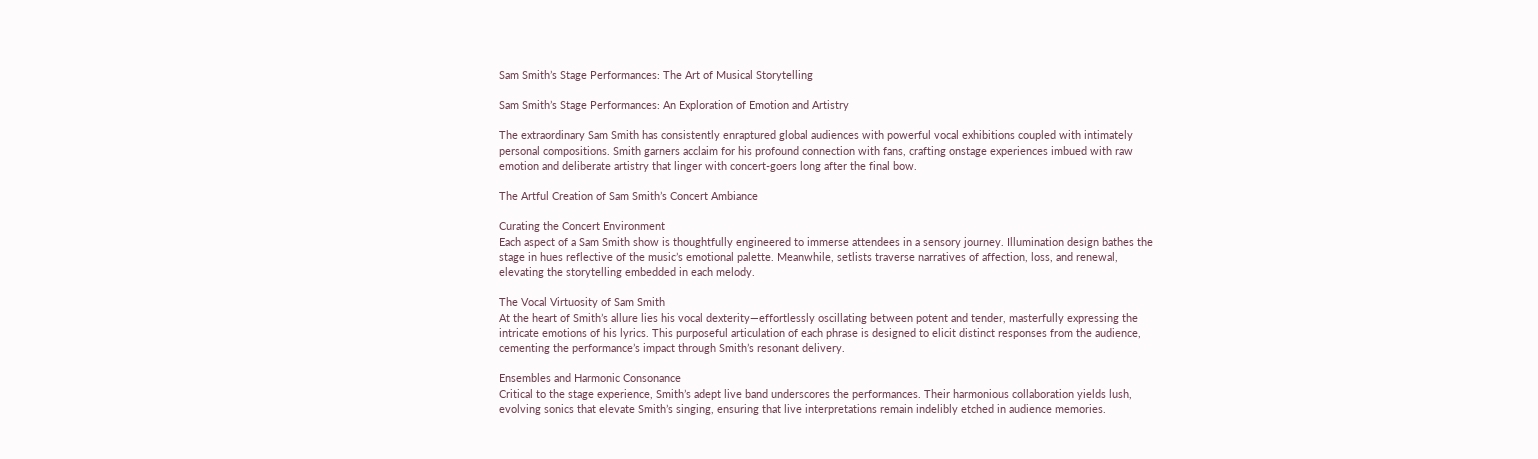Sam Smith’s Stage Performances: The Art of Musical Storytelling

Sam Smith’s Stage Performances: An Exploration of Emotion and Artistry

The extraordinary Sam Smith has consistently enraptured global audiences with powerful vocal exhibitions coupled with intimately personal compositions. Smith garners acclaim for his profound connection with fans, crafting onstage experiences imbued with raw emotion and deliberate artistry that linger with concert-goers long after the final bow.

The Artful Creation of Sam Smith’s Concert Ambiance

Curating the Concert Environment
Each aspect of a Sam Smith show is thoughtfully engineered to immerse attendees in a sensory journey. Illumination design bathes the stage in hues reflective of the music’s emotional palette. Meanwhile, setlists traverse narratives of affection, loss, and renewal, elevating the storytelling embedded in each melody.

The Vocal Virtuosity of Sam Smith
At the heart of Smith’s allure lies his vocal dexterity—effortlessly oscillating between potent and tender, masterfully expressing the intricate emotions of his lyrics. This purposeful articulation of each phrase is designed to elicit distinct responses from the audience, cementing the performance’s impact through Smith’s resonant delivery.

Ensembles and Harmonic Consonance
Critical to the stage experience, Smith’s adept live band underscores the performances. Their harmonious collaboration yields lush, evolving sonics that elevate Smith’s singing, ensuring that live interpretations remain indelibly etched in audience memories.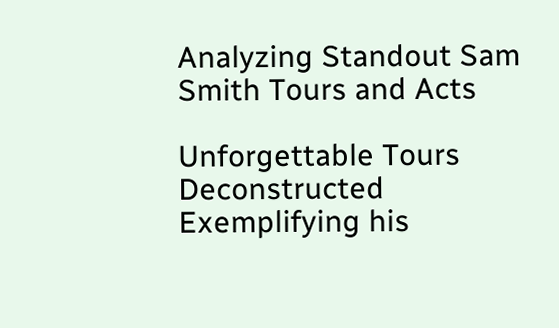Analyzing Standout Sam Smith Tours and Acts

Unforgettable Tours Deconstructed
Exemplifying his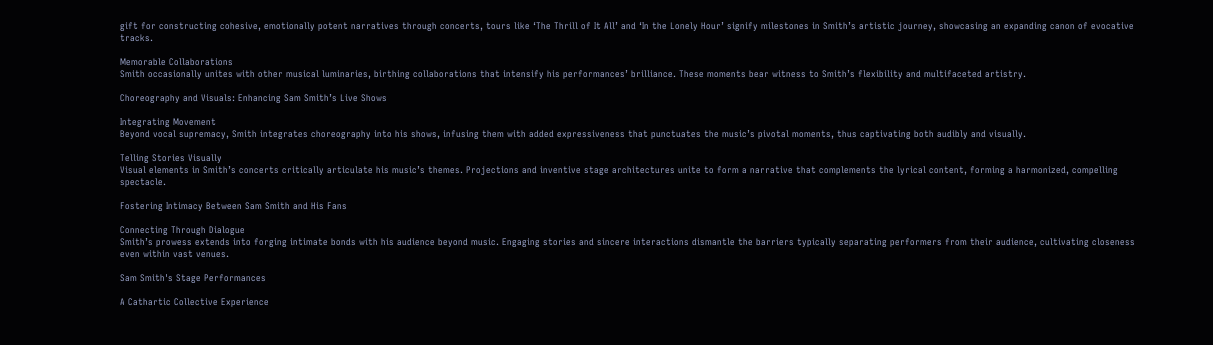gift for constructing cohesive, emotionally potent narratives through concerts, tours like ‘The Thrill of It All’ and ‘In the Lonely Hour’ signify milestones in Smith’s artistic journey, showcasing an expanding canon of evocative tracks.

Memorable Collaborations
Smith occasionally unites with other musical luminaries, birthing collaborations that intensify his performances’ brilliance. These moments bear witness to Smith’s flexibility and multifaceted artistry.

Choreography and Visuals: Enhancing Sam Smith’s Live Shows

Integrating Movement
Beyond vocal supremacy, Smith integrates choreography into his shows, infusing them with added expressiveness that punctuates the music’s pivotal moments, thus captivating both audibly and visually.

Telling Stories Visually
Visual elements in Smith’s concerts critically articulate his music’s themes. Projections and inventive stage architectures unite to form a narrative that complements the lyrical content, forming a harmonized, compelling spectacle.

Fostering Intimacy Between Sam Smith and His Fans

Connecting Through Dialogue
Smith’s prowess extends into forging intimate bonds with his audience beyond music. Engaging stories and sincere interactions dismantle the barriers typically separating performers from their audience, cultivating closeness even within vast venues.

Sam Smith's Stage Performances

A Cathartic Collective Experience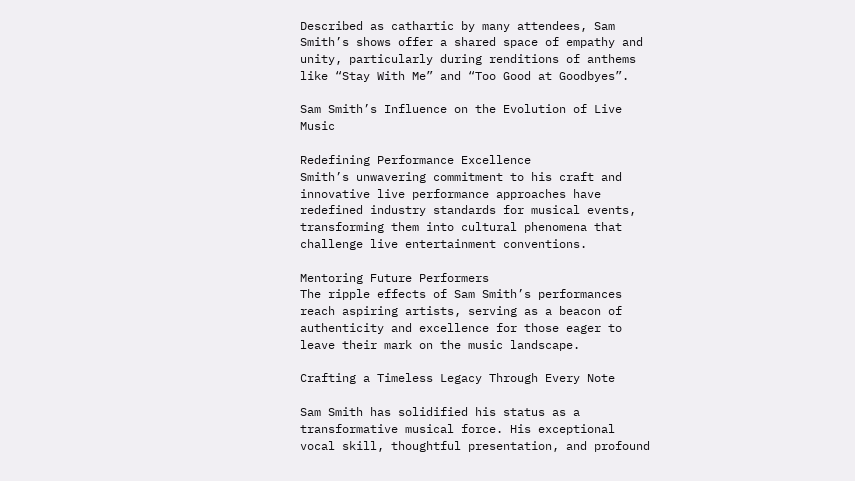Described as cathartic by many attendees, Sam Smith’s shows offer a shared space of empathy and unity, particularly during renditions of anthems like “Stay With Me” and “Too Good at Goodbyes”.

Sam Smith’s Influence on the Evolution of Live Music

Redefining Performance Excellence
Smith’s unwavering commitment to his craft and innovative live performance approaches have redefined industry standards for musical events, transforming them into cultural phenomena that challenge live entertainment conventions.

Mentoring Future Performers
The ripple effects of Sam Smith’s performances reach aspiring artists, serving as a beacon of authenticity and excellence for those eager to leave their mark on the music landscape.

Crafting a Timeless Legacy Through Every Note

Sam Smith has solidified his status as a transformative musical force. His exceptional vocal skill, thoughtful presentation, and profound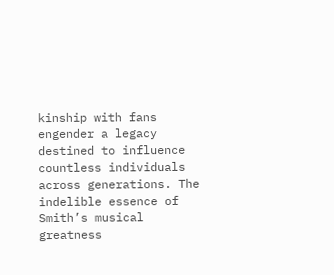kinship with fans engender a legacy destined to influence countless individuals across generations. The indelible essence of Smith’s musical greatness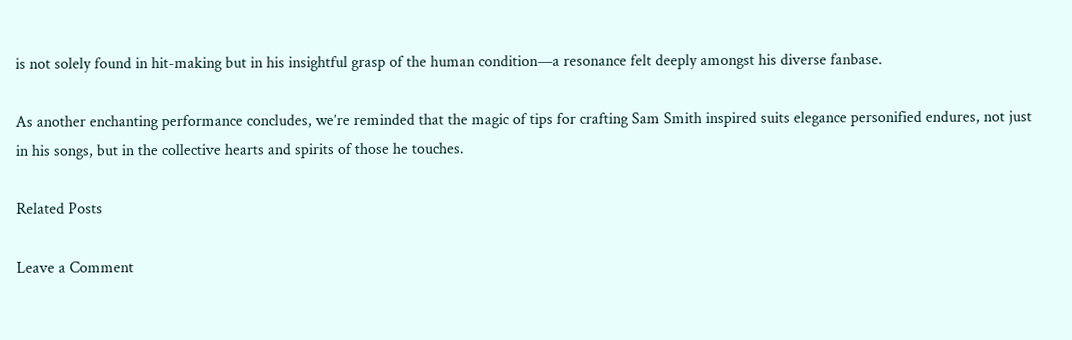is not solely found in hit-making but in his insightful grasp of the human condition—a resonance felt deeply amongst his diverse fanbase.

As another enchanting performance concludes, we’re reminded that the magic of tips for crafting Sam Smith inspired suits elegance personified endures, not just in his songs, but in the collective hearts and spirits of those he touches.

Related Posts

Leave a Comment